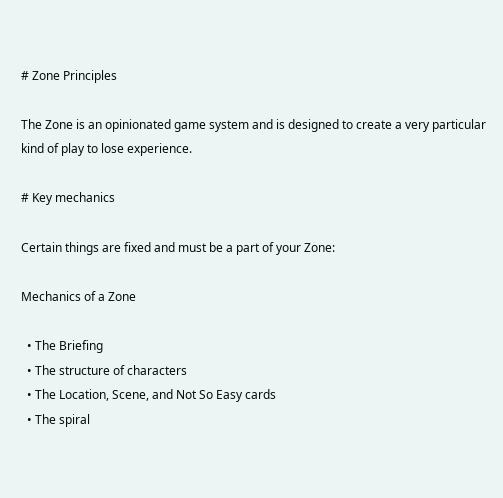# Zone Principles

The Zone is an opinionated game system and is designed to create a very particular kind of play to lose experience.

# Key mechanics

Certain things are fixed and must be a part of your Zone:

Mechanics of a Zone

  • The Briefing
  • The structure of characters
  • The Location, Scene, and Not So Easy cards
  • The spiral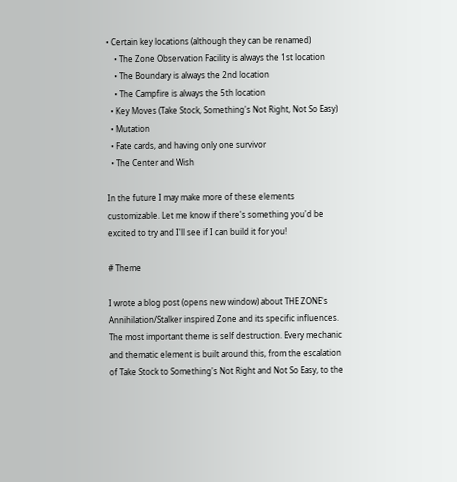• Certain key locations (although they can be renamed)
    • The Zone Observation Facility is always the 1st location
    • The Boundary is always the 2nd location
    • The Campfire is always the 5th location
  • Key Moves (Take Stock, Something's Not Right, Not So Easy)
  • Mutation
  • Fate cards, and having only one survivor
  • The Center and Wish

In the future I may make more of these elements customizable. Let me know if there's something you'd be excited to try and I'll see if I can build it for you!

# Theme

I wrote a blog post (opens new window) about THE ZONE's Annihilation/Stalker inspired Zone and its specific influences. The most important theme is self destruction. Every mechanic and thematic element is built around this, from the escalation of Take Stock to Something's Not Right and Not So Easy, to the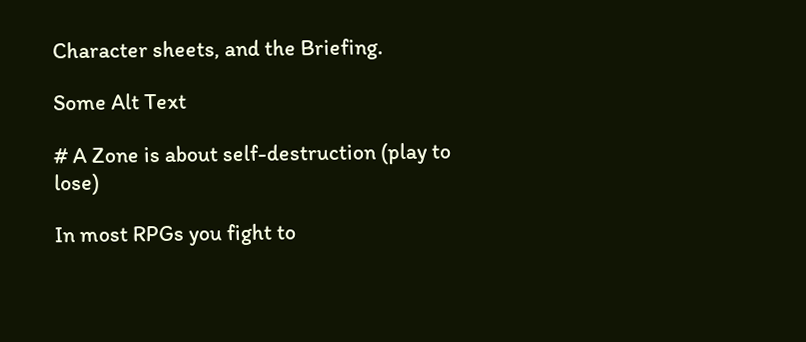Character sheets, and the Briefing.

Some Alt Text

# A Zone is about self-destruction (play to lose)

In most RPGs you fight to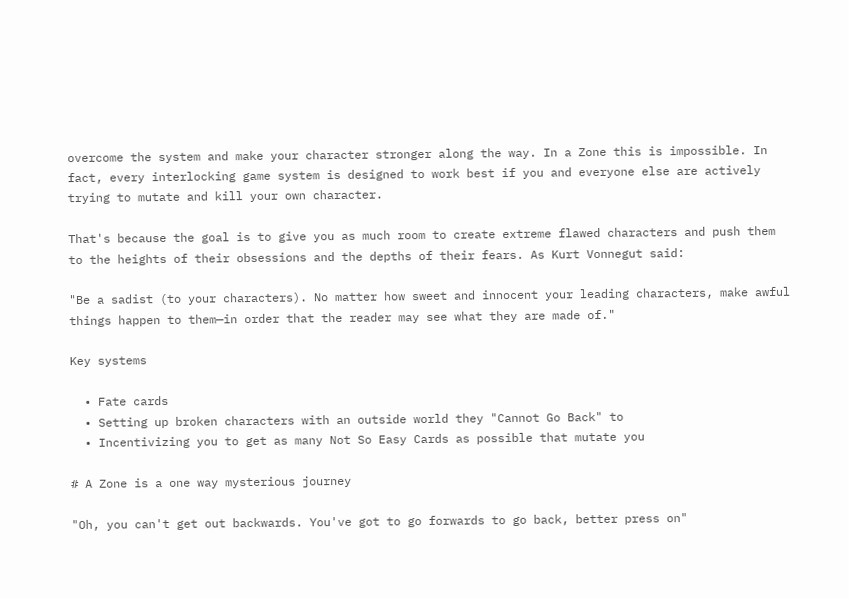overcome the system and make your character stronger along the way. In a Zone this is impossible. In fact, every interlocking game system is designed to work best if you and everyone else are actively trying to mutate and kill your own character.

That's because the goal is to give you as much room to create extreme flawed characters and push them to the heights of their obsessions and the depths of their fears. As Kurt Vonnegut said:

"Be a sadist (to your characters). No matter how sweet and innocent your leading characters, make awful things happen to them—in order that the reader may see what they are made of."

Key systems

  • Fate cards
  • Setting up broken characters with an outside world they "Cannot Go Back" to
  • Incentivizing you to get as many Not So Easy Cards as possible that mutate you

# A Zone is a one way mysterious journey

"Oh, you can't get out backwards. You've got to go forwards to go back, better press on"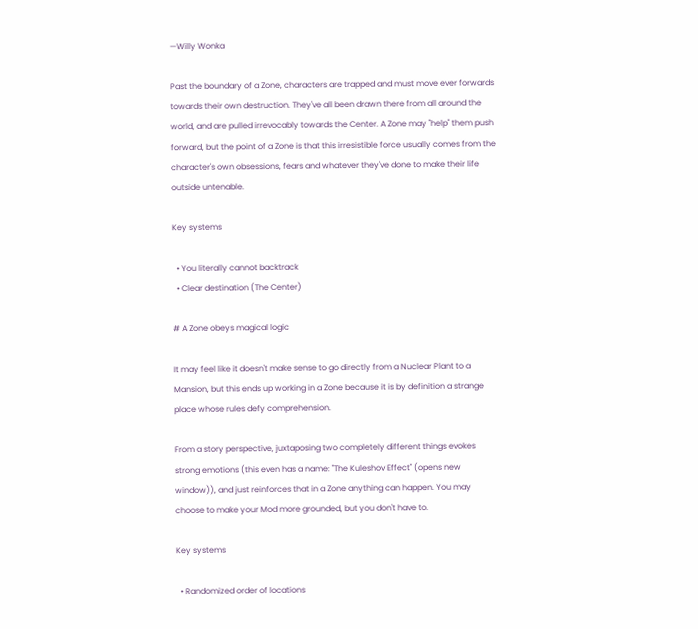—Willy Wonka

Past the boundary of a Zone, characters are trapped and must move ever forwards towards their own destruction. They've all been drawn there from all around the world, and are pulled irrevocably towards the Center. A Zone may "help" them push forward, but the point of a Zone is that this irresistible force usually comes from the character's own obsessions, fears and whatever they've done to make their life outside untenable.

Key systems

  • You literally cannot backtrack
  • Clear destination (The Center)

# A Zone obeys magical logic

It may feel like it doesn't make sense to go directly from a Nuclear Plant to a Mansion, but this ends up working in a Zone because it is by definition a strange place whose rules defy comprehension.

From a story perspective, juxtaposing two completely different things evokes strong emotions (this even has a name: "The Kuleshov Effect" (opens new window)), and just reinforces that in a Zone anything can happen. You may choose to make your Mod more grounded, but you don't have to.

Key systems

  • Randomized order of locations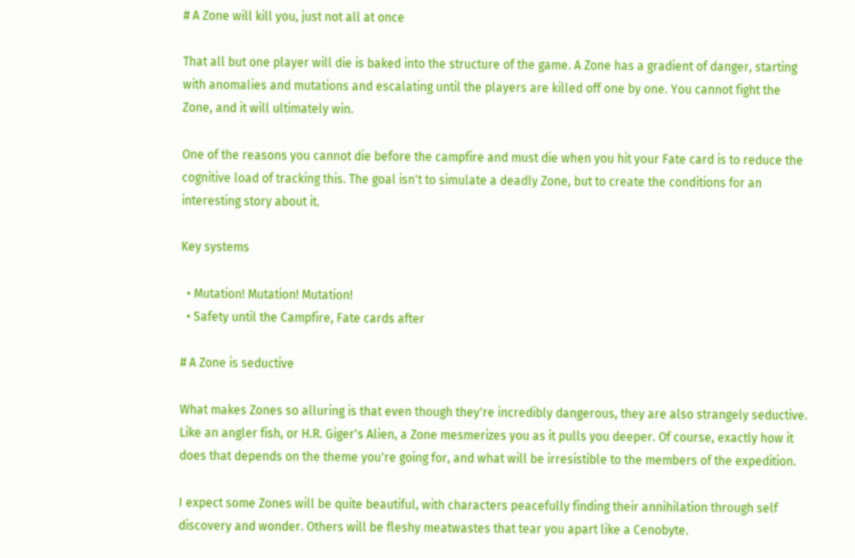# A Zone will kill you, just not all at once

That all but one player will die is baked into the structure of the game. A Zone has a gradient of danger, starting with anomalies and mutations and escalating until the players are killed off one by one. You cannot fight the Zone, and it will ultimately win.

One of the reasons you cannot die before the campfire and must die when you hit your Fate card is to reduce the cognitive load of tracking this. The goal isn't to simulate a deadly Zone, but to create the conditions for an interesting story about it.

Key systems

  • Mutation! Mutation! Mutation!
  • Safety until the Campfire, Fate cards after

# A Zone is seductive

What makes Zones so alluring is that even though they're incredibly dangerous, they are also strangely seductive. Like an angler fish, or H.R. Giger's Alien, a Zone mesmerizes you as it pulls you deeper. Of course, exactly how it does that depends on the theme you're going for, and what will be irresistible to the members of the expedition.

I expect some Zones will be quite beautiful, with characters peacefully finding their annihilation through self discovery and wonder. Others will be fleshy meatwastes that tear you apart like a Cenobyte.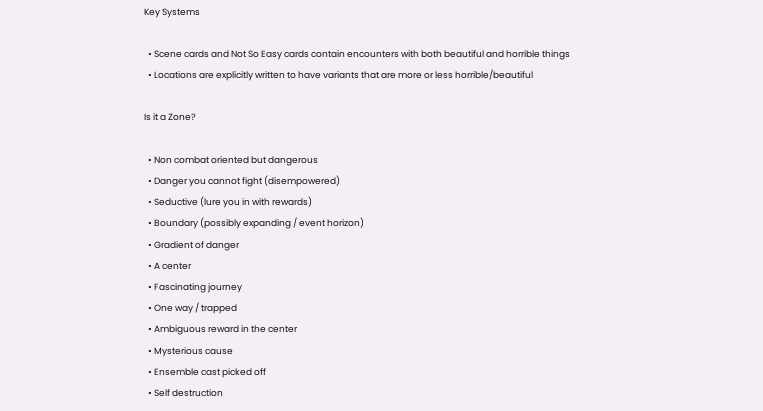Key Systems

  • Scene cards and Not So Easy cards contain encounters with both beautiful and horrible things
  • Locations are explicitly written to have variants that are more or less horrible/beautiful

Is it a Zone?

  • Non combat oriented but dangerous
  • Danger you cannot fight (disempowered)
  • Seductive (lure you in with rewards)
  • Boundary (possibly expanding / event horizon)
  • Gradient of danger
  • A center
  • Fascinating journey
  • One way / trapped
  • Ambiguous reward in the center
  • Mysterious cause
  • Ensemble cast picked off
  • Self destruction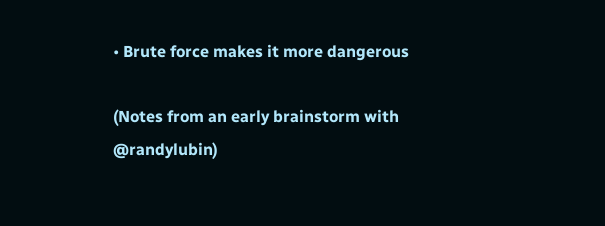• Brute force makes it more dangerous

(Notes from an early brainstorm with @randylubin)